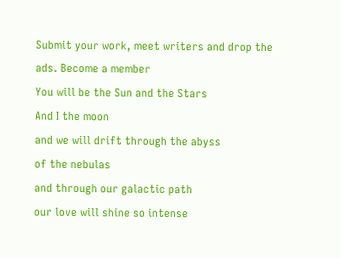Submit your work, meet writers and drop the ads. Become a member
You will be the Sun and the Stars
And I the moon
and we will drift through the abyss
of the nebulas
and through our galactic path
our love will shine so intense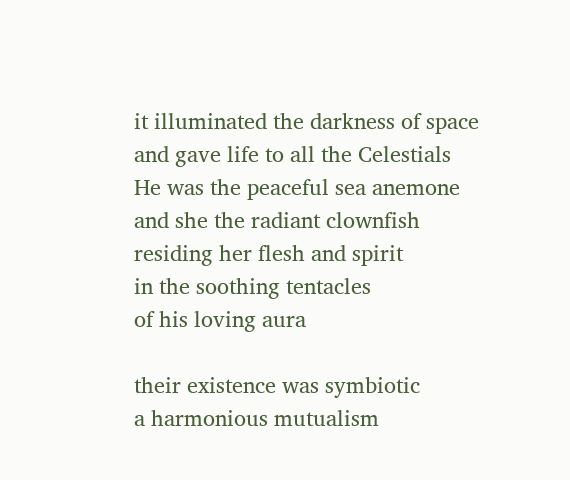it illuminated the darkness of space
and gave life to all the Celestials
He was the peaceful sea anemone
and she the radiant clownfish
residing her flesh and spirit
in the soothing tentacles
of his loving aura

their existence was symbiotic
a harmonious mutualism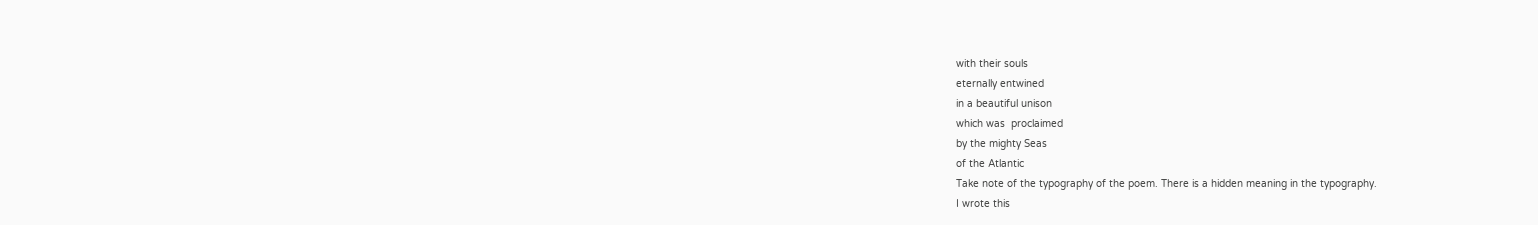with their souls
eternally entwined
in a beautiful unison
which was  proclaimed
by the mighty Seas
of the Atlantic
Take note of the typography of the poem. There is a hidden meaning in the typography.
I wrote this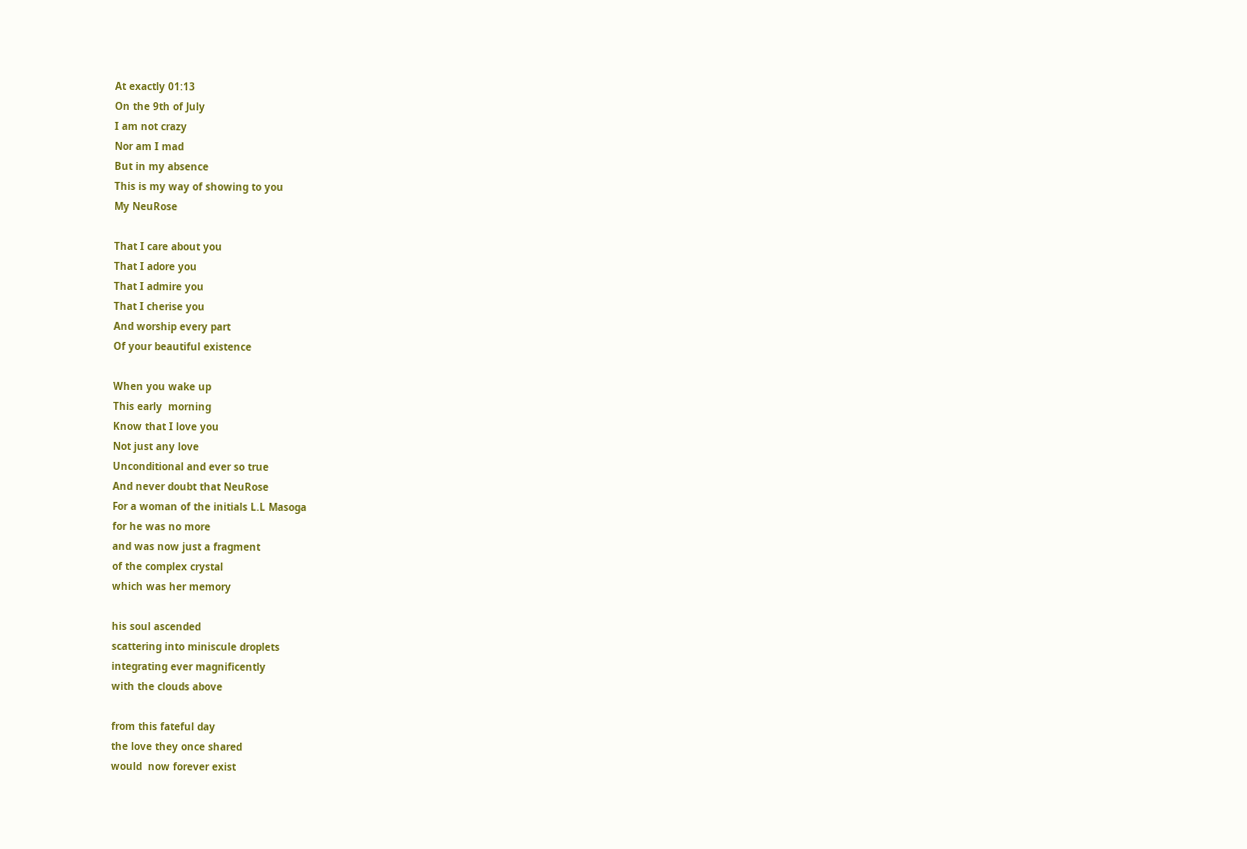At exactly 01:13
On the 9th of July
I am not crazy
Nor am I mad
But in my absence
This is my way of showing to you
My NeuRose

That I care about you
That I adore you
That I admire you
That I cherise you
And worship every part
Of your beautiful existence

When you wake up
This early  morning
Know that I love you
Not just any love
Unconditional and ever so true
And never doubt that NeuRose
For a woman of the initials L.L Masoga
for he was no more
and was now just a fragment
of the complex crystal
which was her memory

his soul ascended
scattering into miniscule droplets
integrating ever magnificently
with the clouds above

from this fateful day
the love they once shared
would  now forever exist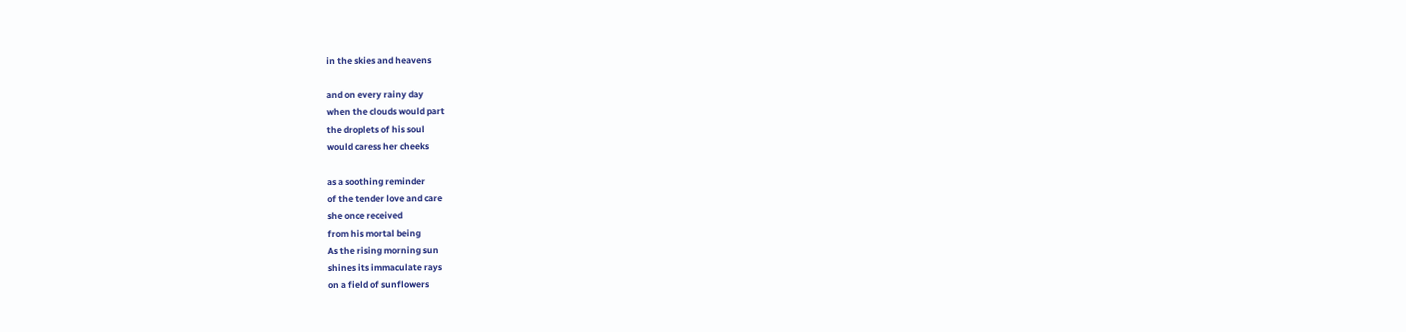in the skies and heavens

and on every rainy day
when the clouds would part
the droplets of his soul
would caress her cheeks

as a soothing reminder
of the tender love and care
she once received
from his mortal being
As the rising morning sun
shines its immaculate rays
on a field of sunflowers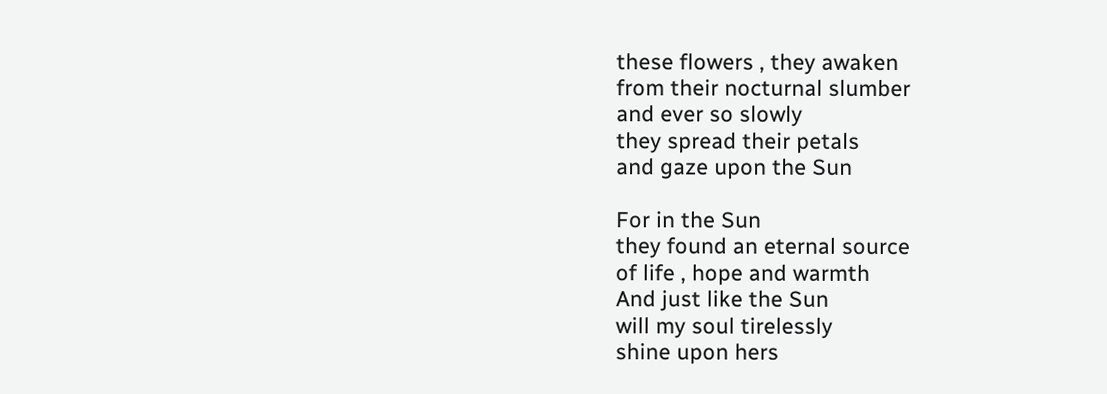these flowers , they awaken
from their nocturnal slumber
and ever so slowly
they spread their petals
and gaze upon the Sun

For in the Sun
they found an eternal source
of life , hope and warmth
And just like the Sun
will my soul tirelessly
shine upon hers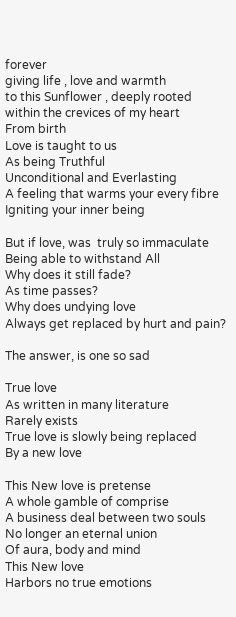forever
giving life , love and warmth
to this Sunflower , deeply rooted
within the crevices of my heart
From birth
Love is taught to us
As being Truthful
Unconditional and Everlasting
A feeling that warms your every fibre
Igniting your inner being

But if love, was  truly so immaculate
Being able to withstand All
Why does it still fade?
As time passes?
Why does undying love
Always get replaced by hurt and pain?

The answer, is one so sad

True love
As written in many literature
Rarely exists
True love is slowly being replaced
By a new love

This New love is pretense
A whole gamble of comprise
A business deal between two souls
No longer an eternal union
Of aura, body and mind
This New love
Harbors no true emotions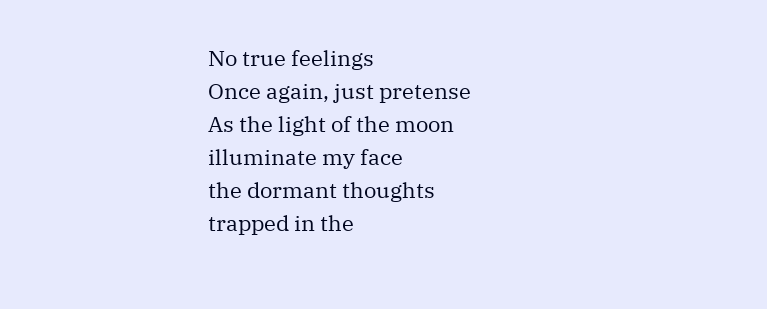No true feelings
Once again, just pretense
As the light of the moon
illuminate my face
the dormant thoughts
trapped in the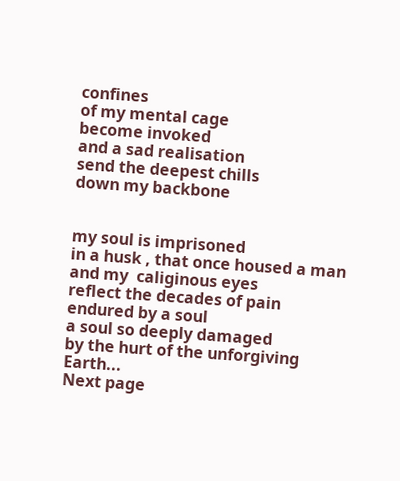confines
of my mental cage
become invoked
and a sad realisation
send the deepest chills
down my backbone


my soul is imprisoned
in a husk , that once housed a man
and my  caliginous eyes
reflect the decades of pain
endured by a soul
a soul so deeply damaged
by the hurt of the unforgiving Earth...
Next page